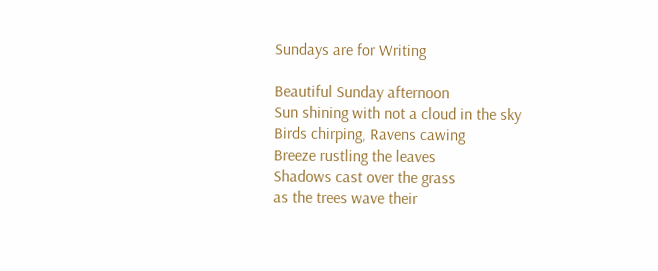Sundays are for Writing

Beautiful Sunday afternoon
Sun shining with not a cloud in the sky
Birds chirping, Ravens cawing
Breeze rustling the leaves
Shadows cast over the grass
as the trees wave their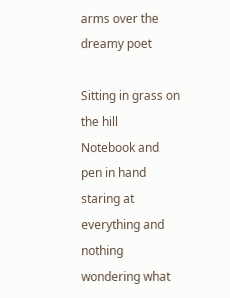arms over the dreamy poet

Sitting in grass on the hill
Notebook and pen in hand
staring at everything and nothing
wondering what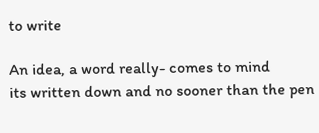to write

An idea, a word really- comes to mind
its written down and no sooner than the pen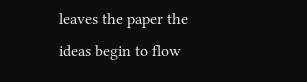leaves the paper the ideas begin to flow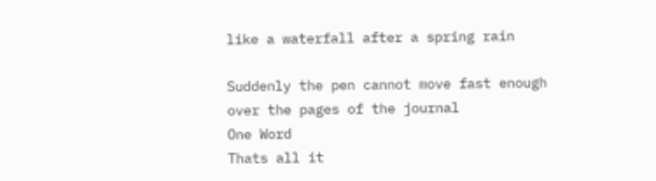like a waterfall after a spring rain

Suddenly the pen cannot move fast enough
over the pages of the journal
One Word
Thats all it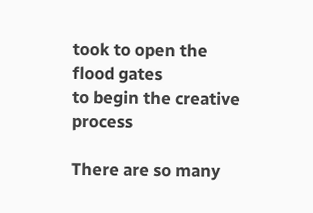took to open the flood gates
to begin the creative process

There are so many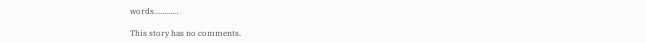words…………

This story has no comments.